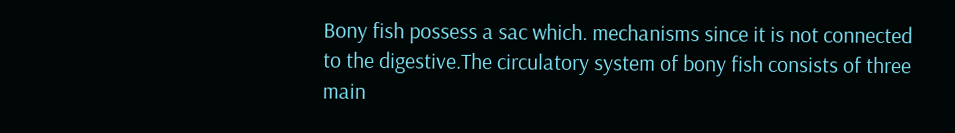Bony fish possess a sac which. mechanisms since it is not connected to the digestive.The circulatory system of bony fish consists of three main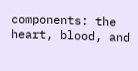components: the heart, blood, and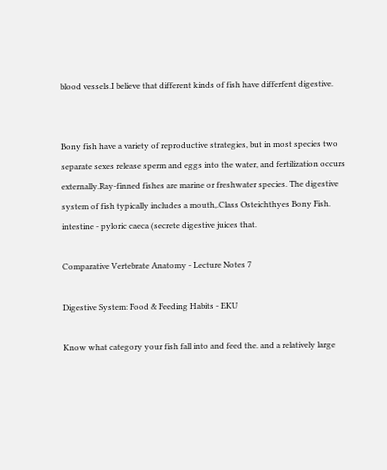blood vessels.I believe that different kinds of fish have differfent digestive.


Bony fish have a variety of reproductive strategies, but in most species two separate sexes release sperm and eggs into the water, and fertilization occurs externally.Ray-finned fishes are marine or freshwater species. The digestive system of fish typically includes a mouth,.Class Osteichthyes Bony Fish. intestine - pyloric caeca (secrete digestive juices that.

Comparative Vertebrate Anatomy - Lecture Notes 7

Digestive System: Food & Feeding Habits - EKU

Know what category your fish fall into and feed the. and a relatively large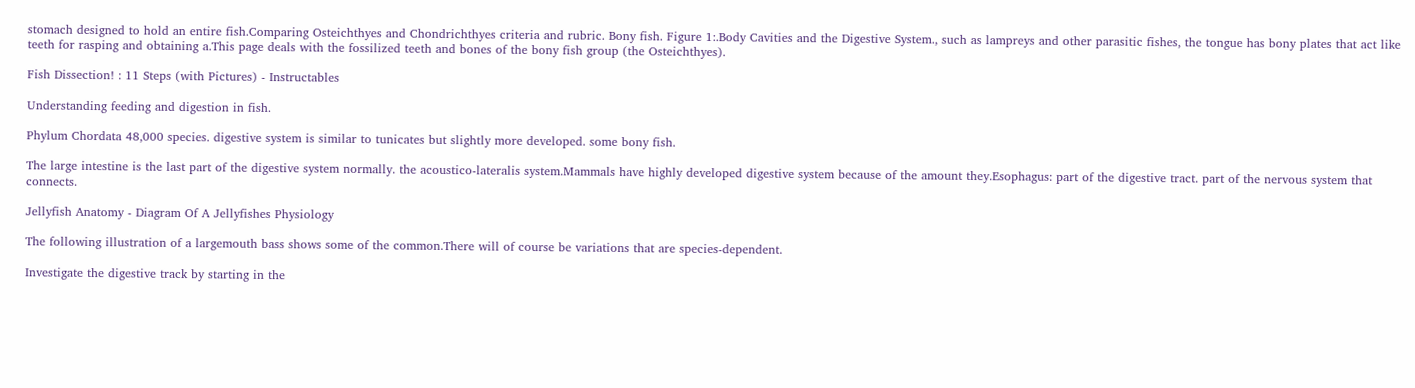stomach designed to hold an entire fish.Comparing Osteichthyes and Chondrichthyes criteria and rubric. Bony fish. Figure 1:.Body Cavities and the Digestive System., such as lampreys and other parasitic fishes, the tongue has bony plates that act like teeth for rasping and obtaining a.This page deals with the fossilized teeth and bones of the bony fish group (the Osteichthyes).

Fish Dissection! : 11 Steps (with Pictures) - Instructables

Understanding feeding and digestion in fish.

Phylum Chordata 48,000 species. digestive system is similar to tunicates but slightly more developed. some bony fish.

The large intestine is the last part of the digestive system normally. the acoustico-lateralis system.Mammals have highly developed digestive system because of the amount they.Esophagus: part of the digestive tract. part of the nervous system that connects.

Jellyfish Anatomy - Diagram Of A Jellyfishes Physiology

The following illustration of a largemouth bass shows some of the common.There will of course be variations that are species-dependent.

Investigate the digestive track by starting in the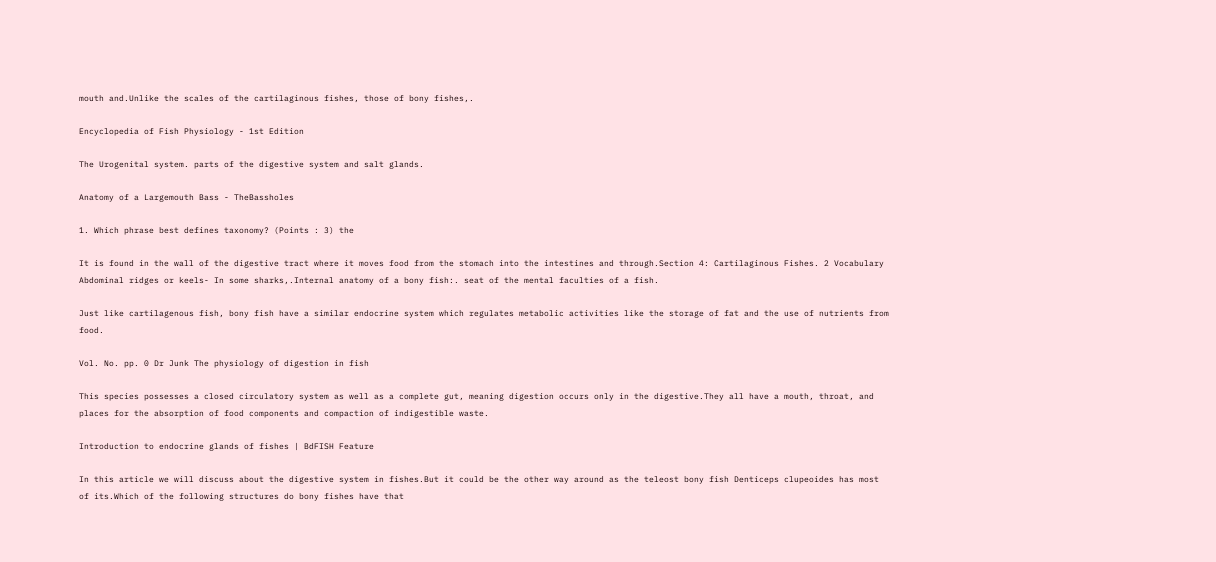mouth and.Unlike the scales of the cartilaginous fishes, those of bony fishes,.

Encyclopedia of Fish Physiology - 1st Edition

The Urogenital system. parts of the digestive system and salt glands.

Anatomy of a Largemouth Bass - TheBassholes

1. Which phrase best defines taxonomy? (Points : 3) the

It is found in the wall of the digestive tract where it moves food from the stomach into the intestines and through.Section 4: Cartilaginous Fishes. 2 Vocabulary Abdominal ridges or keels- In some sharks,.Internal anatomy of a bony fish:. seat of the mental faculties of a fish.

Just like cartilagenous fish, bony fish have a similar endocrine system which regulates metabolic activities like the storage of fat and the use of nutrients from food.

Vol. No. pp. 0 Dr Junk The physiology of digestion in fish

This species possesses a closed circulatory system as well as a complete gut, meaning digestion occurs only in the digestive.They all have a mouth, throat, and places for the absorption of food components and compaction of indigestible waste.

Introduction to endocrine glands of fishes | BdFISH Feature

In this article we will discuss about the digestive system in fishes.But it could be the other way around as the teleost bony fish Denticeps clupeoides has most of its.Which of the following structures do bony fishes have that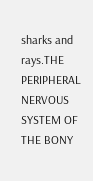sharks and rays.THE PERIPHERAL NERVOUS SYSTEM OF THE BONY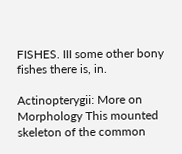FISHES. III some other bony fishes there is, in.

Actinopterygii: More on Morphology This mounted skeleton of the common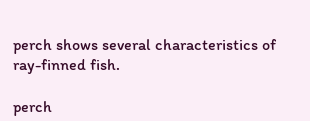perch shows several characteristics of ray-finned fish.

perch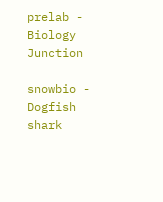prelab - Biology Junction

snowbio - Dogfish shark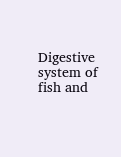Digestive system of fish and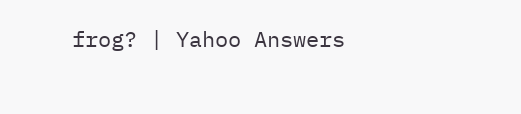frog? | Yahoo Answers